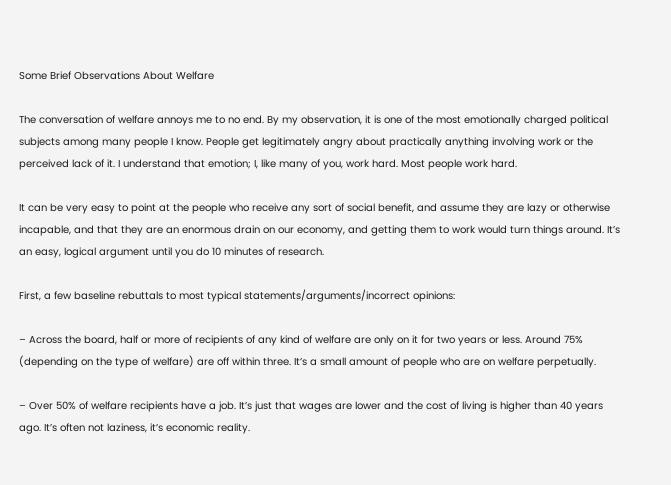Some Brief Observations About Welfare

The conversation of welfare annoys me to no end. By my observation, it is one of the most emotionally charged political subjects among many people I know. People get legitimately angry about practically anything involving work or the perceived lack of it. I understand that emotion; I, like many of you, work hard. Most people work hard.

It can be very easy to point at the people who receive any sort of social benefit, and assume they are lazy or otherwise incapable, and that they are an enormous drain on our economy, and getting them to work would turn things around. It’s an easy, logical argument until you do 10 minutes of research.

First, a few baseline rebuttals to most typical statements/arguments/incorrect opinions:

– Across the board, half or more of recipients of any kind of welfare are only on it for two years or less. Around 75% (depending on the type of welfare) are off within three. It’s a small amount of people who are on welfare perpetually.

– Over 50% of welfare recipients have a job. It’s just that wages are lower and the cost of living is higher than 40 years ago. It’s often not laziness, it’s economic reality.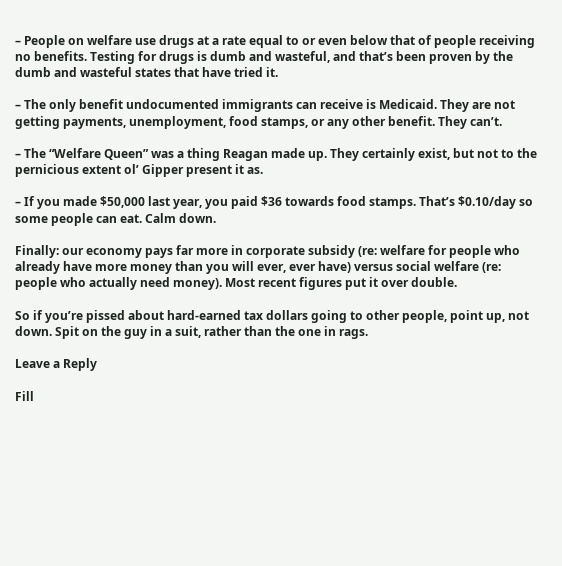– People on welfare use drugs at a rate equal to or even below that of people receiving no benefits. Testing for drugs is dumb and wasteful, and that’s been proven by the dumb and wasteful states that have tried it.

– The only benefit undocumented immigrants can receive is Medicaid. They are not getting payments, unemployment, food stamps, or any other benefit. They can’t.

– The “Welfare Queen” was a thing Reagan made up. They certainly exist, but not to the pernicious extent ol’ Gipper present it as.

– If you made $50,000 last year, you paid $36 towards food stamps. That’s $0.10/day so some people can eat. Calm down.

Finally: our economy pays far more in corporate subsidy (re: welfare for people who already have more money than you will ever, ever have) versus social welfare (re: people who actually need money). Most recent figures put it over double.

So if you’re pissed about hard-earned tax dollars going to other people, point up, not down. Spit on the guy in a suit, rather than the one in rags.

Leave a Reply

Fill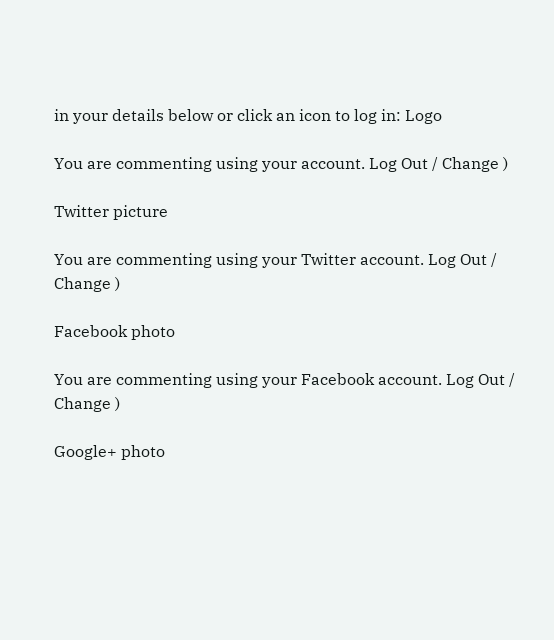in your details below or click an icon to log in: Logo

You are commenting using your account. Log Out / Change )

Twitter picture

You are commenting using your Twitter account. Log Out / Change )

Facebook photo

You are commenting using your Facebook account. Log Out / Change )

Google+ photo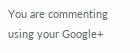You are commenting using your Google+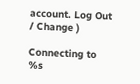account. Log Out / Change )

Connecting to %s